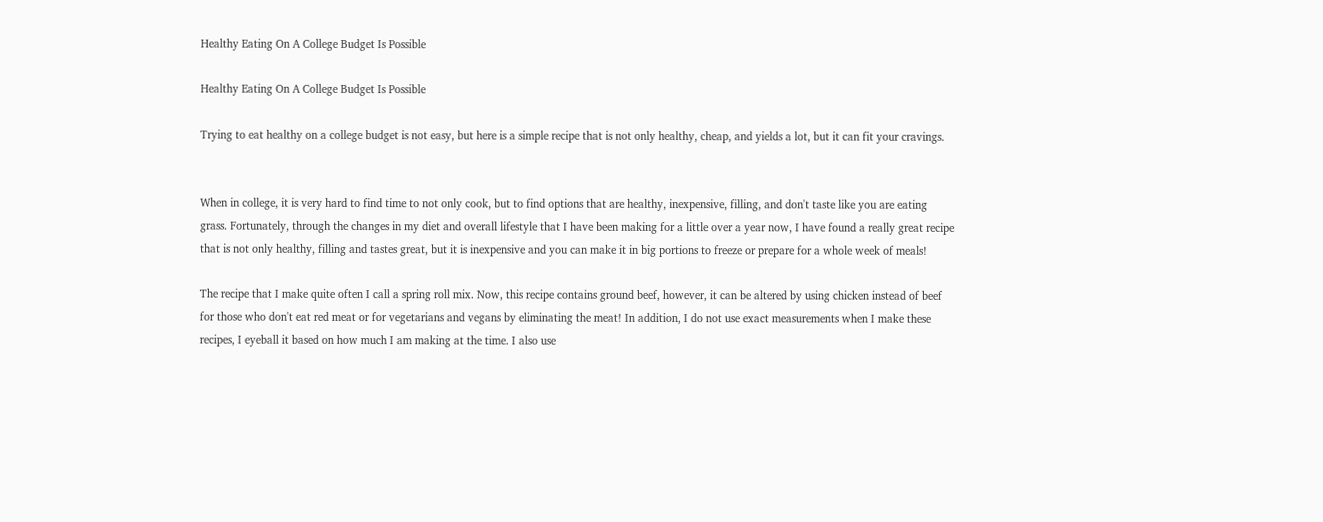Healthy Eating On A College Budget Is Possible

Healthy Eating On A College Budget Is Possible

Trying to eat healthy on a college budget is not easy, but here is a simple recipe that is not only healthy, cheap, and yields a lot, but it can fit your cravings.


When in college, it is very hard to find time to not only cook, but to find options that are healthy, inexpensive, filling, and don't taste like you are eating grass. Fortunately, through the changes in my diet and overall lifestyle that I have been making for a little over a year now, I have found a really great recipe that is not only healthy, filling and tastes great, but it is inexpensive and you can make it in big portions to freeze or prepare for a whole week of meals!

The recipe that I make quite often I call a spring roll mix. Now, this recipe contains ground beef, however, it can be altered by using chicken instead of beef for those who don't eat red meat or for vegetarians and vegans by eliminating the meat! In addition, I do not use exact measurements when I make these recipes, I eyeball it based on how much I am making at the time. I also use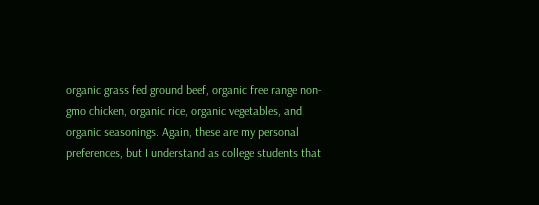organic grass fed ground beef, organic free range non-gmo chicken, organic rice, organic vegetables, and organic seasonings. Again, these are my personal preferences, but I understand as college students that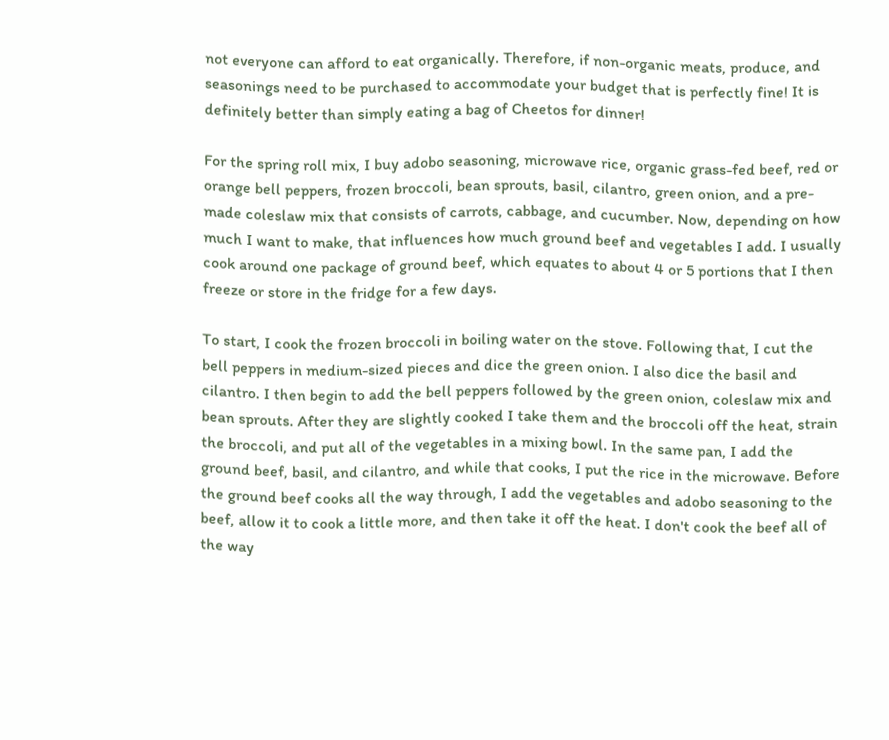not everyone can afford to eat organically. Therefore, if non-organic meats, produce, and seasonings need to be purchased to accommodate your budget that is perfectly fine! It is definitely better than simply eating a bag of Cheetos for dinner!

For the spring roll mix, I buy adobo seasoning, microwave rice, organic grass-fed beef, red or orange bell peppers, frozen broccoli, bean sprouts, basil, cilantro, green onion, and a pre-made coleslaw mix that consists of carrots, cabbage, and cucumber. Now, depending on how much I want to make, that influences how much ground beef and vegetables I add. I usually cook around one package of ground beef, which equates to about 4 or 5 portions that I then freeze or store in the fridge for a few days.

To start, I cook the frozen broccoli in boiling water on the stove. Following that, I cut the bell peppers in medium-sized pieces and dice the green onion. I also dice the basil and cilantro. I then begin to add the bell peppers followed by the green onion, coleslaw mix and bean sprouts. After they are slightly cooked I take them and the broccoli off the heat, strain the broccoli, and put all of the vegetables in a mixing bowl. In the same pan, I add the ground beef, basil, and cilantro, and while that cooks, I put the rice in the microwave. Before the ground beef cooks all the way through, I add the vegetables and adobo seasoning to the beef, allow it to cook a little more, and then take it off the heat. I don't cook the beef all of the way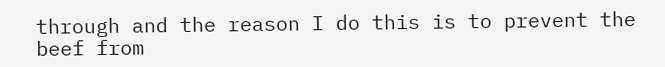through and the reason I do this is to prevent the beef from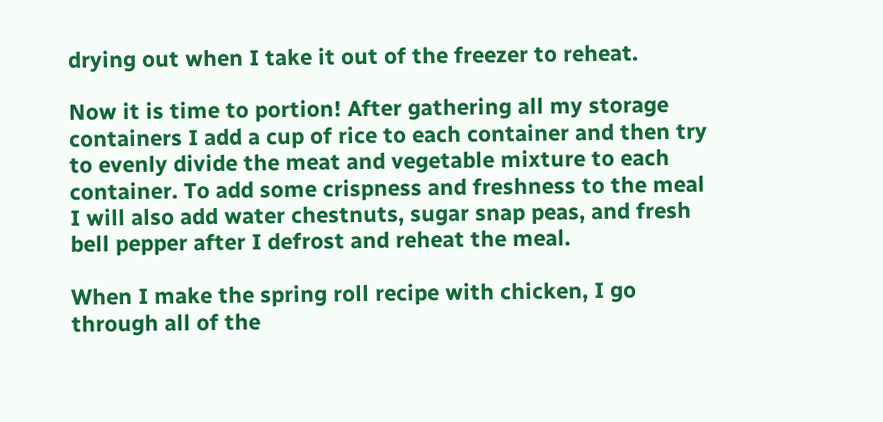drying out when I take it out of the freezer to reheat.

Now it is time to portion! After gathering all my storage containers I add a cup of rice to each container and then try to evenly divide the meat and vegetable mixture to each container. To add some crispness and freshness to the meal I will also add water chestnuts, sugar snap peas, and fresh bell pepper after I defrost and reheat the meal.

When I make the spring roll recipe with chicken, I go through all of the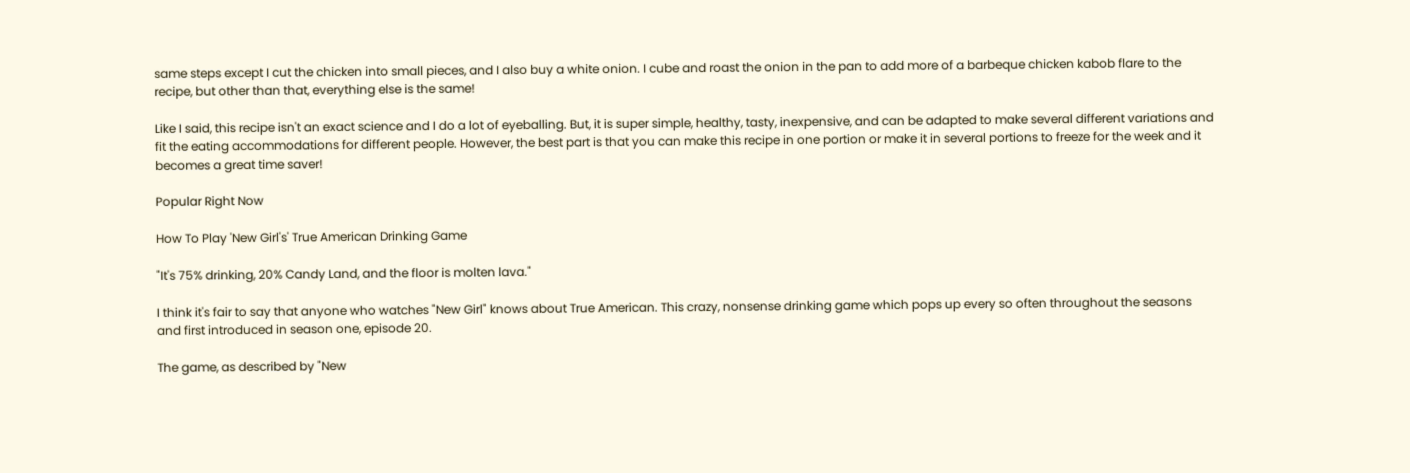same steps except I cut the chicken into small pieces, and I also buy a white onion. I cube and roast the onion in the pan to add more of a barbeque chicken kabob flare to the recipe, but other than that, everything else is the same!

Like I said, this recipe isn't an exact science and I do a lot of eyeballing. But, it is super simple, healthy, tasty, inexpensive, and can be adapted to make several different variations and fit the eating accommodations for different people. However, the best part is that you can make this recipe in one portion or make it in several portions to freeze for the week and it becomes a great time saver!

Popular Right Now

How To Play 'New Girl's' True American Drinking Game

"It's 75% drinking, 20% Candy Land, and the floor is molten lava."

I think it's fair to say that anyone who watches "New Girl" knows about True American. This crazy, nonsense drinking game which pops up every so often throughout the seasons and first introduced in season one, episode 20.

The game, as described by "New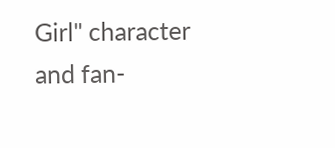Girl" character and fan-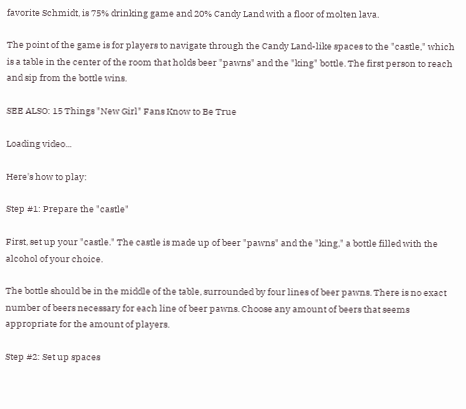favorite Schmidt, is 75% drinking game and 20% Candy Land with a floor of molten lava.

The point of the game is for players to navigate through the Candy Land-like spaces to the "castle," which is a table in the center of the room that holds beer "pawns" and the "king" bottle. The first person to reach and sip from the bottle wins.

SEE ALSO: 15 Things "New Girl" Fans Know to Be True

Loading video...

Here's how to play:

Step #1: Prepare the "castle"

First, set up your "castle." The castle is made up of beer "pawns" and the "king," a bottle filled with the alcohol of your choice.

The bottle should be in the middle of the table, surrounded by four lines of beer pawns. There is no exact number of beers necessary for each line of beer pawns. Choose any amount of beers that seems appropriate for the amount of players.

Step #2: Set up spaces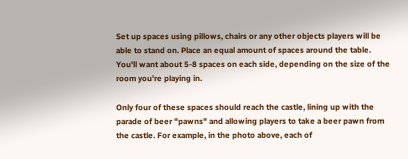Set up spaces using pillows, chairs or any other objects players will be able to stand on. Place an equal amount of spaces around the table. You'll want about 5-8 spaces on each side, depending on the size of the room you're playing in.

Only four of these spaces should reach the castle, lining up with the parade of beer "pawns" and allowing players to take a beer pawn from the castle. For example, in the photo above, each of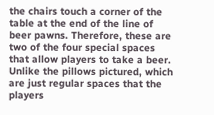the chairs touch a corner of the table at the end of the line of beer pawns. Therefore, these are two of the four special spaces that allow players to take a beer. Unlike the pillows pictured, which are just regular spaces that the players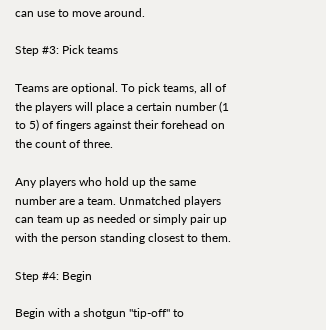can use to move around.

Step #3: Pick teams

Teams are optional. To pick teams, all of the players will place a certain number (1 to 5) of fingers against their forehead on the count of three.

Any players who hold up the same number are a team. Unmatched players can team up as needed or simply pair up with the person standing closest to them.

Step #4: Begin

Begin with a shotgun "tip-off" to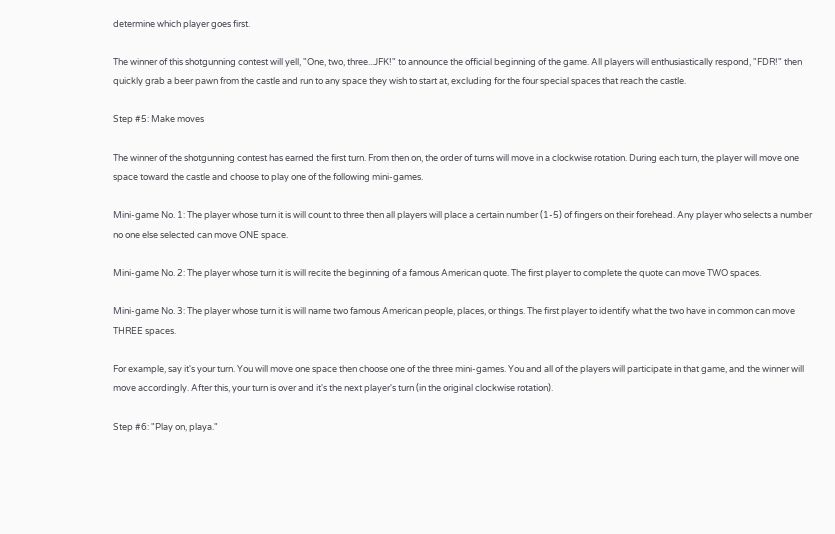determine which player goes first.

The winner of this shotgunning contest will yell, "One, two, three...JFK!" to announce the official beginning of the game. All players will enthusiastically respond, "FDR!" then quickly grab a beer pawn from the castle and run to any space they wish to start at, excluding for the four special spaces that reach the castle.

Step #5: Make moves

The winner of the shotgunning contest has earned the first turn. From then on, the order of turns will move in a clockwise rotation. During each turn, the player will move one space toward the castle and choose to play one of the following mini-games.

Mini-game No. 1: The player whose turn it is will count to three then all players will place a certain number (1-5) of fingers on their forehead. Any player who selects a number no one else selected can move ONE space.

Mini-game No. 2: The player whose turn it is will recite the beginning of a famous American quote. The first player to complete the quote can move TWO spaces.

Mini-game No. 3: The player whose turn it is will name two famous American people, places, or things. The first player to identify what the two have in common can move THREE spaces.

For example, say it's your turn. You will move one space then choose one of the three mini-games. You and all of the players will participate in that game, and the winner will move accordingly. After this, your turn is over and it's the next player's turn (in the original clockwise rotation).

Step #6: "Play on, playa."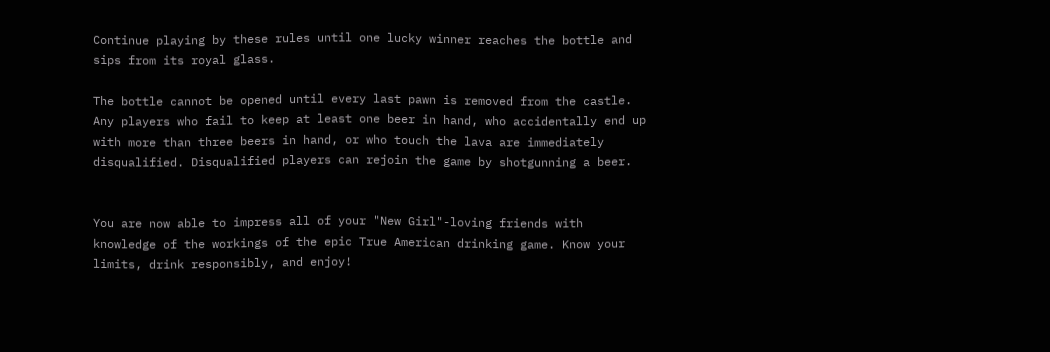Continue playing by these rules until one lucky winner reaches the bottle and sips from its royal glass.

The bottle cannot be opened until every last pawn is removed from the castle. Any players who fail to keep at least one beer in hand, who accidentally end up with more than three beers in hand, or who touch the lava are immediately disqualified. Disqualified players can rejoin the game by shotgunning a beer.


You are now able to impress all of your "New Girl"-loving friends with knowledge of the workings of the epic True American drinking game. Know your limits, drink responsibly, and enjoy!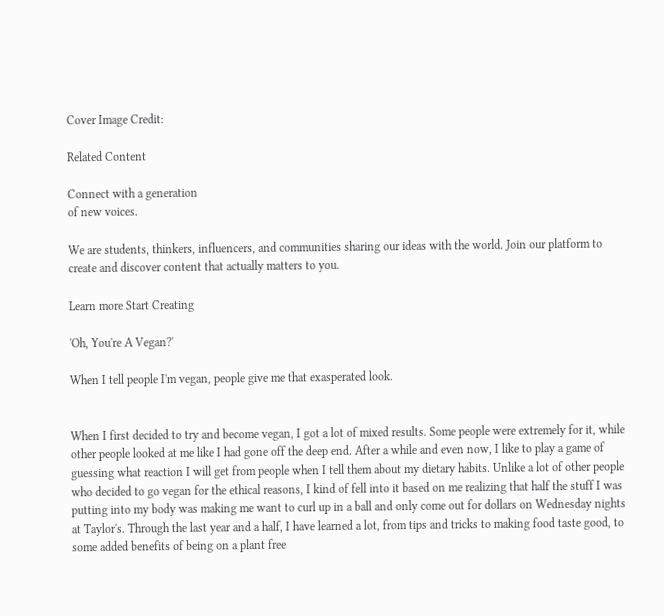Cover Image Credit:

Related Content

Connect with a generation
of new voices.

We are students, thinkers, influencers, and communities sharing our ideas with the world. Join our platform to create and discover content that actually matters to you.

Learn more Start Creating

'Oh, You're A Vegan?'

When I tell people I'm vegan, people give me that exasperated look.


When I first decided to try and become vegan, I got a lot of mixed results. Some people were extremely for it, while other people looked at me like I had gone off the deep end. After a while and even now, I like to play a game of guessing what reaction I will get from people when I tell them about my dietary habits. Unlike a lot of other people who decided to go vegan for the ethical reasons, I kind of fell into it based on me realizing that half the stuff I was putting into my body was making me want to curl up in a ball and only come out for dollars on Wednesday nights at Taylor's. Through the last year and a half, I have learned a lot, from tips and tricks to making food taste good, to some added benefits of being on a plant free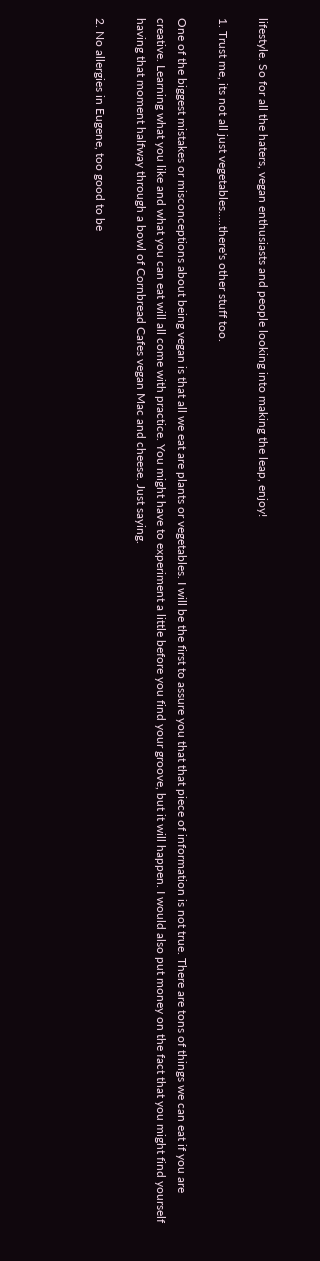lifestyle. So for all the haters, vegan enthusiasts and people looking into making the leap, enjoy!

1. Trust me, its not all just vegetables.....there's other stuff too.

One of the biggest mistakes or misconceptions about being vegan is that all we eat are plants or vegetables. I will be the first to assure you that that piece of information is not true. There are tons of things we can eat if you are creative. Learning what you like and what you can eat will all come with practice. You might have to experiment a little before you find your groove, but it will happen. I would also put money on the fact that you might find yourself having that moment halfway through a bowl of Cornbread Cafes vegan Mac and cheese. Just saying.

2. No allergies in Eugene, too good to be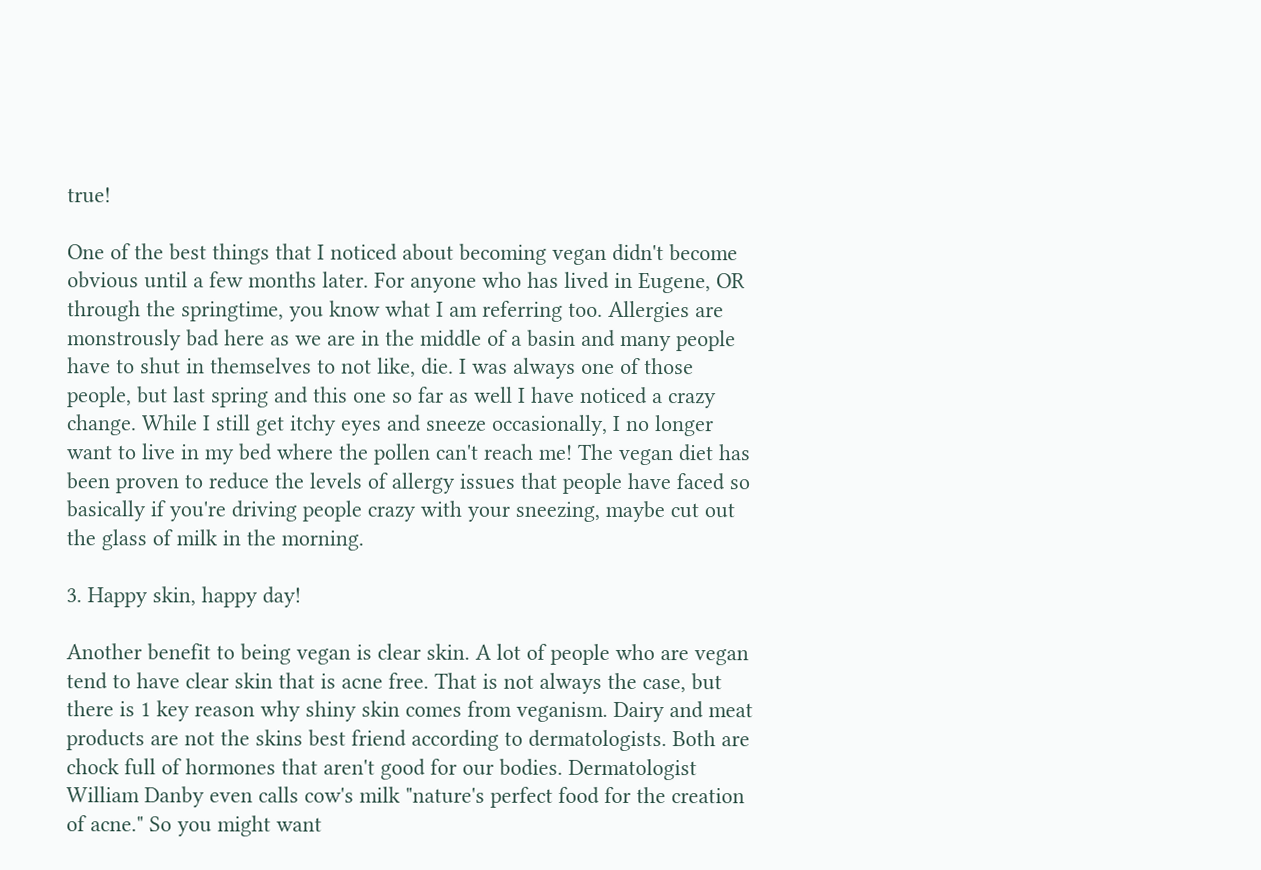true!

One of the best things that I noticed about becoming vegan didn't become obvious until a few months later. For anyone who has lived in Eugene, OR through the springtime, you know what I am referring too. Allergies are monstrously bad here as we are in the middle of a basin and many people have to shut in themselves to not like, die. I was always one of those people, but last spring and this one so far as well I have noticed a crazy change. While I still get itchy eyes and sneeze occasionally, I no longer want to live in my bed where the pollen can't reach me! The vegan diet has been proven to reduce the levels of allergy issues that people have faced so basically if you're driving people crazy with your sneezing, maybe cut out the glass of milk in the morning.

3. Happy skin, happy day!

Another benefit to being vegan is clear skin. A lot of people who are vegan tend to have clear skin that is acne free. That is not always the case, but there is 1 key reason why shiny skin comes from veganism. Dairy and meat products are not the skins best friend according to dermatologists. Both are chock full of hormones that aren't good for our bodies. Dermatologist William Danby even calls cow's milk "nature's perfect food for the creation of acne." So you might want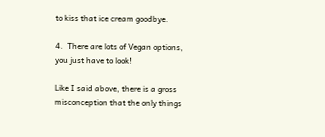to kiss that ice cream goodbye.

4.  There are lots of Vegan options, you just have to look!

Like I said above, there is a gross misconception that the only things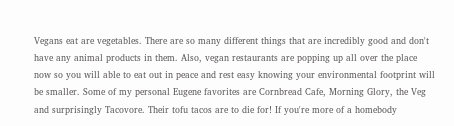Vegans eat are vegetables. There are so many different things that are incredibly good and don't have any animal products in them. Also, vegan restaurants are popping up all over the place now so you will able to eat out in peace and rest easy knowing your environmental footprint will be smaller. Some of my personal Eugene favorites are Cornbread Cafe, Morning Glory, the Veg and surprisingly Tacovore. Their tofu tacos are to die for! If you're more of a homebody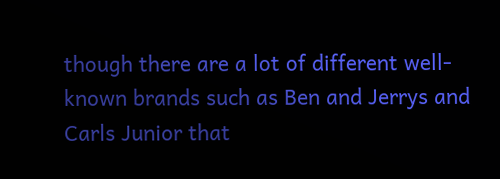though there are a lot of different well-known brands such as Ben and Jerrys and Carls Junior that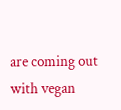are coming out with vegan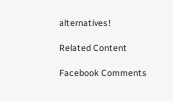alternatives!

Related Content

Facebook Comments